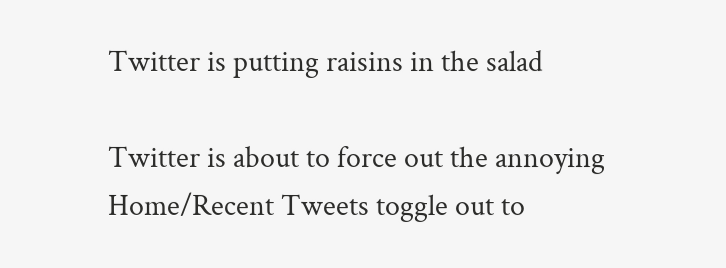Twitter is putting raisins in the salad

Twitter is about to force out the annoying Home/Recent Tweets toggle out to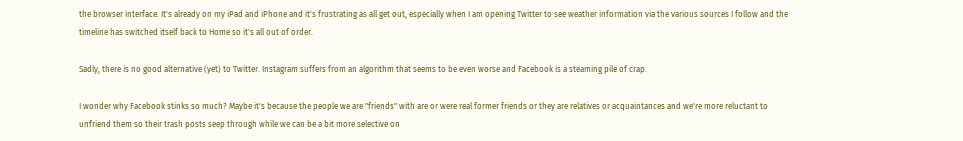the browser interface. It's already on my iPad and iPhone and it's frustrating as all get out, especially when I am opening Twitter to see weather information via the various sources I follow and the timeline has switched itself back to Home so it's all out of order.

Sadly, there is no good alternative (yet) to Twitter. Instagram suffers from an algorithm that seems to be even worse and Facebook is a steaming pile of crap.

I wonder why Facebook stinks so much? Maybe it's because the people we are "friends" with are or were real former friends or they are relatives or acquaintances and we're more reluctant to unfriend them so their trash posts seep through while we can be a bit more selective on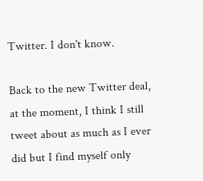Twitter. I don't know.

Back to the new Twitter deal, at the moment, I think I still tweet about as much as I ever did but I find myself only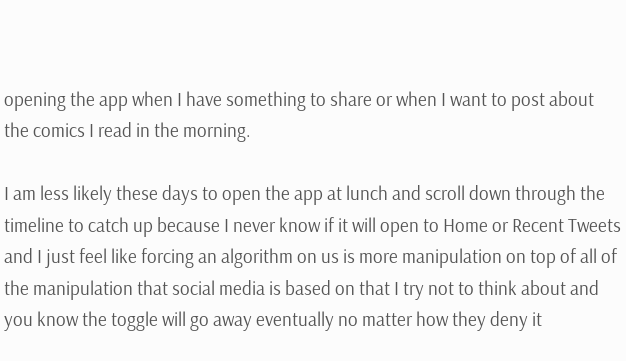opening the app when I have something to share or when I want to post about the comics I read in the morning.

I am less likely these days to open the app at lunch and scroll down through the timeline to catch up because I never know if it will open to Home or Recent Tweets and I just feel like forcing an algorithm on us is more manipulation on top of all of the manipulation that social media is based on that I try not to think about and you know the toggle will go away eventually no matter how they deny it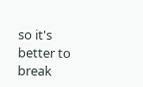so it's better to break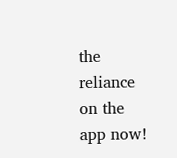the reliance on the app now!